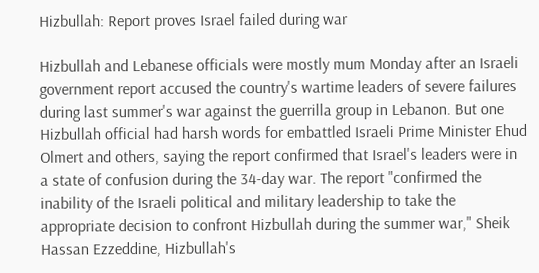Hizbullah: Report proves Israel failed during war

Hizbullah and Lebanese officials were mostly mum Monday after an Israeli government report accused the country's wartime leaders of severe failures during last summer's war against the guerrilla group in Lebanon. But one Hizbullah official had harsh words for embattled Israeli Prime Minister Ehud Olmert and others, saying the report confirmed that Israel's leaders were in a state of confusion during the 34-day war. The report "confirmed the inability of the Israeli political and military leadership to take the appropriate decision to confront Hizbullah during the summer war," Sheik Hassan Ezzeddine, Hizbullah's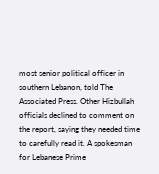most senior political officer in southern Lebanon, told The Associated Press. Other Hizbullah officials declined to comment on the report, saying they needed time to carefully read it. A spokesman for Lebanese Prime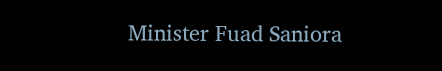Minister Fuad Saniora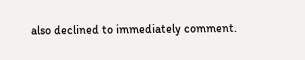also declined to immediately comment.